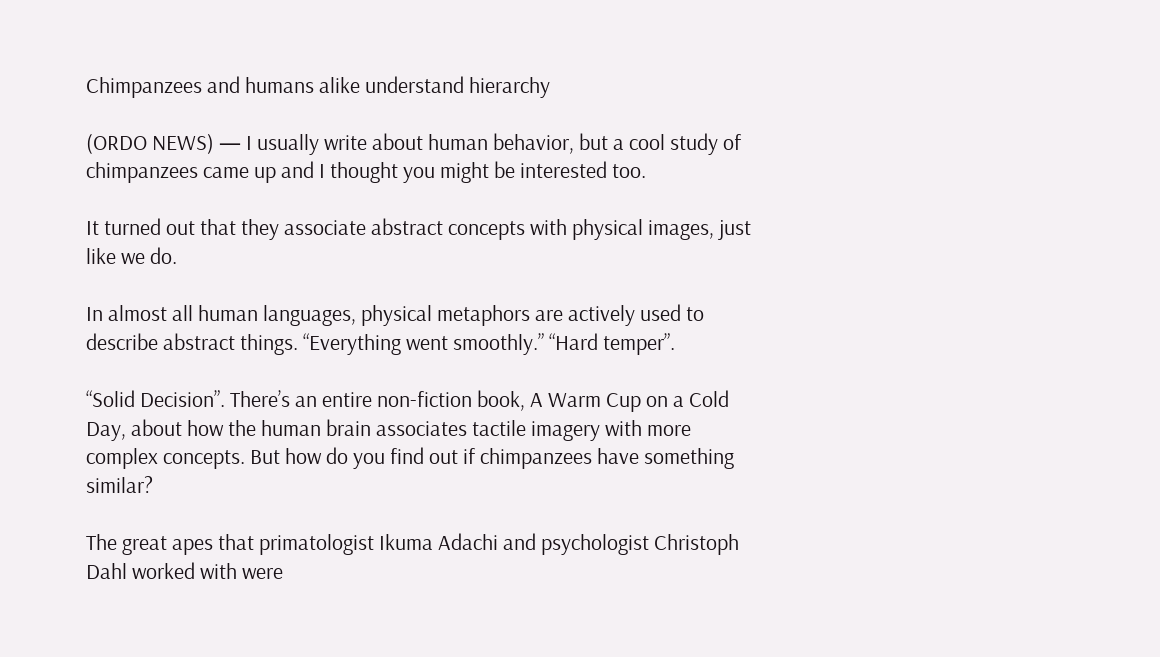Chimpanzees and humans alike understand hierarchy

(ORDO NEWS) — I usually write about human behavior, but a cool study of chimpanzees came up and I thought you might be interested too.

It turned out that they associate abstract concepts with physical images, just like we do.

In almost all human languages, physical metaphors are actively used to describe abstract things. “Everything went smoothly.” “Hard temper”.

“Solid Decision”. There’s an entire non-fiction book, A Warm Cup on a Cold Day, about how the human brain associates tactile imagery with more complex concepts. But how do you find out if chimpanzees have something similar?

The great apes that primatologist Ikuma Adachi and psychologist Christoph Dahl worked with were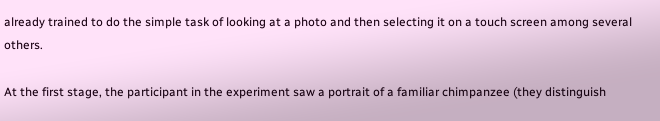already trained to do the simple task of looking at a photo and then selecting it on a touch screen among several others.

At the first stage, the participant in the experiment saw a portrait of a familiar chimpanzee (they distinguish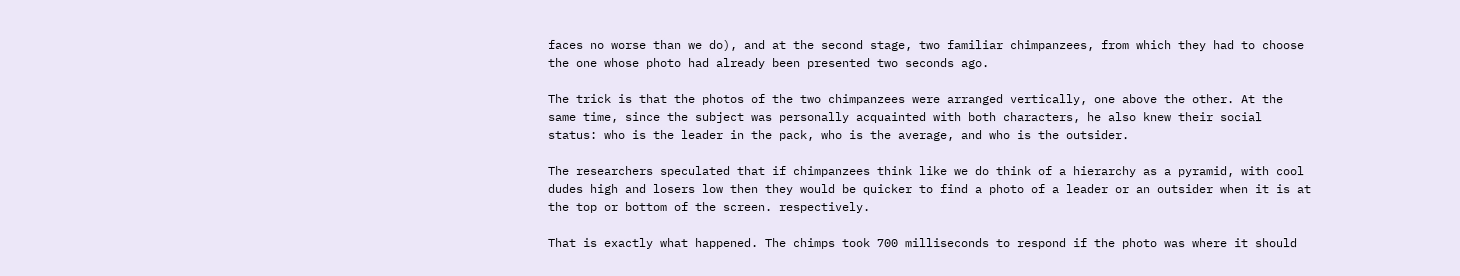faces no worse than we do), and at the second stage, two familiar chimpanzees, from which they had to choose the one whose photo had already been presented two seconds ago.

The trick is that the photos of the two chimpanzees were arranged vertically, one above the other. At the same time, since the subject was personally acquainted with both characters, he also knew their social status: who is the leader in the pack, who is the average, and who is the outsider.

The researchers speculated that if chimpanzees think like we do think of a hierarchy as a pyramid, with cool dudes high and losers low then they would be quicker to find a photo of a leader or an outsider when it is at the top or bottom of the screen. respectively.

That is exactly what happened. The chimps took 700 milliseconds to respond if the photo was where it should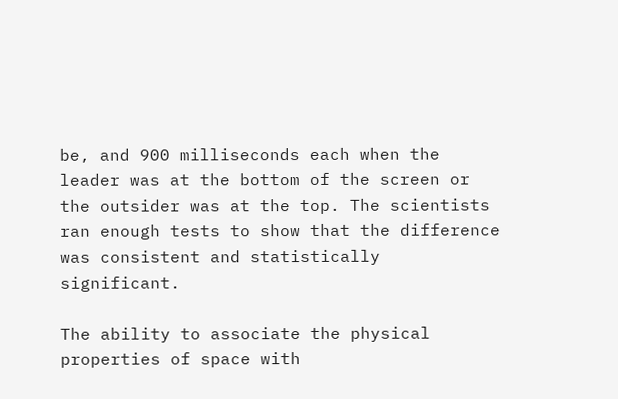be, and 900 milliseconds each when the leader was at the bottom of the screen or the outsider was at the top. The scientists ran enough tests to show that the difference was consistent and statistically significant.

The ability to associate the physical properties of space with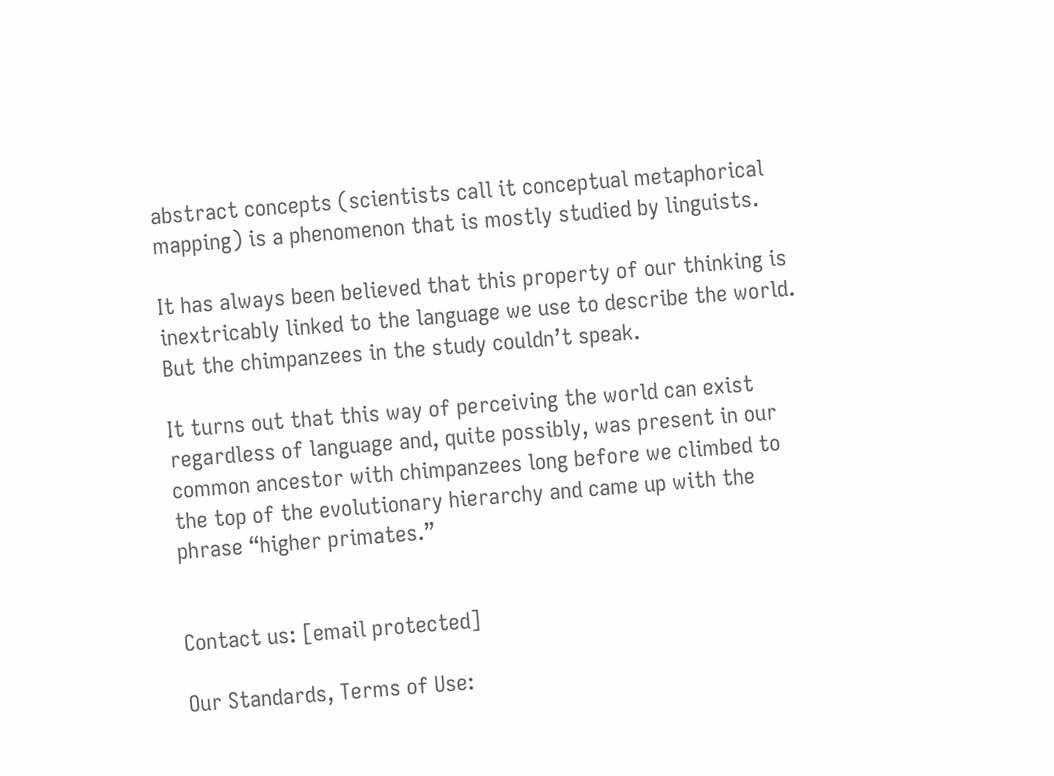abstract concepts (scientists call it conceptual metaphorical mapping) is a phenomenon that is mostly studied by linguists.

It has always been believed that this property of our thinking is inextricably linked to the language we use to describe the world. But the chimpanzees in the study couldn’t speak.

It turns out that this way of perceiving the world can exist regardless of language and, quite possibly, was present in our common ancestor with chimpanzees long before we climbed to the top of the evolutionary hierarchy and came up with the phrase “higher primates.”


Contact us: [email protected]

Our Standards, Terms of Use: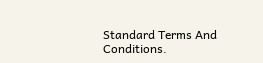Standard Terms And Conditions.